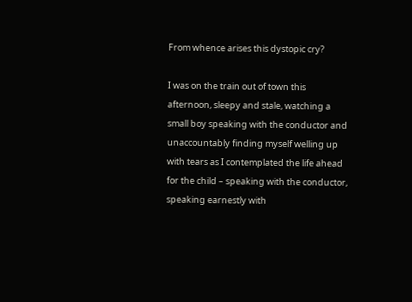From whence arises this dystopic cry?

I was on the train out of town this afternoon, sleepy and stale, watching a small boy speaking with the conductor and unaccountably finding myself welling up with tears as I contemplated the life ahead for the child – speaking with the conductor, speaking earnestly with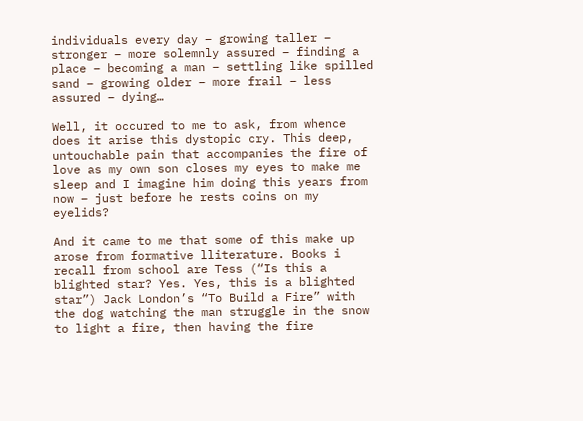individuals every day – growing taller – stronger – more solemnly assured – finding a place – becoming a man – settling like spilled sand – growing older – more frail – less assured – dying…

Well, it occured to me to ask, from whence does it arise this dystopic cry. This deep, untouchable pain that accompanies the fire of love as my own son closes my eyes to make me sleep and I imagine him doing this years from now – just before he rests coins on my eyelids?

And it came to me that some of this make up arose from formative lliterature. Books i recall from school are Tess (“Is this a blighted star? Yes. Yes, this is a blighted star”) Jack London’s “To Build a Fire” with the dog watching the man struggle in the snow to light a fire, then having the fire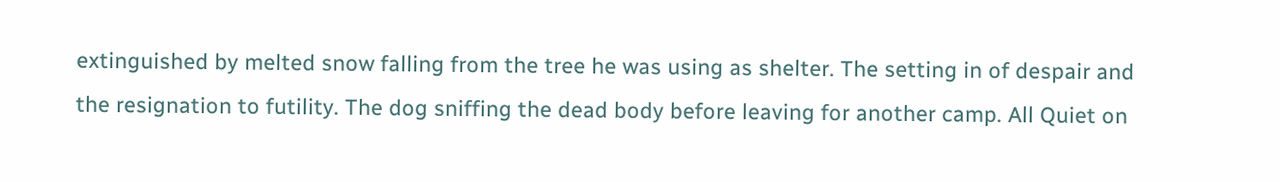extinguished by melted snow falling from the tree he was using as shelter. The setting in of despair and the resignation to futility. The dog sniffing the dead body before leaving for another camp. All Quiet on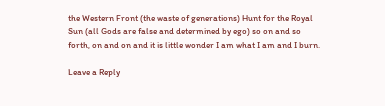the Western Front (the waste of generations) Hunt for the Royal Sun (all Gods are false and determined by ego) so on and so forth, on and on and it is little wonder I am what I am and I burn.

Leave a Reply